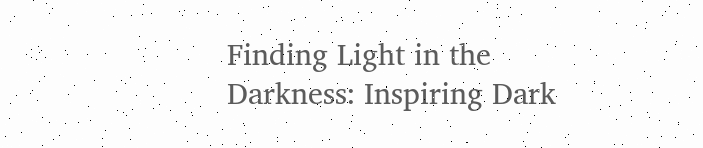Finding Light in the Darkness: Inspiring Dark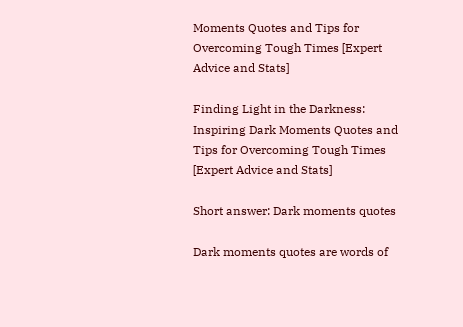Moments Quotes and Tips for Overcoming Tough Times [Expert Advice and Stats]

Finding Light in the Darkness: Inspiring Dark Moments Quotes and Tips for Overcoming Tough Times [Expert Advice and Stats]

Short answer: Dark moments quotes

Dark moments quotes are words of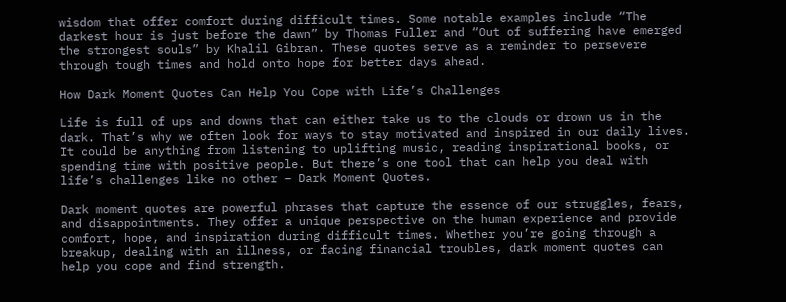wisdom that offer comfort during difficult times. Some notable examples include “The darkest hour is just before the dawn” by Thomas Fuller and “Out of suffering have emerged the strongest souls” by Khalil Gibran. These quotes serve as a reminder to persevere through tough times and hold onto hope for better days ahead.

How Dark Moment Quotes Can Help You Cope with Life’s Challenges

Life is full of ups and downs that can either take us to the clouds or drown us in the dark. That’s why we often look for ways to stay motivated and inspired in our daily lives. It could be anything from listening to uplifting music, reading inspirational books, or spending time with positive people. But there’s one tool that can help you deal with life’s challenges like no other – Dark Moment Quotes.

Dark moment quotes are powerful phrases that capture the essence of our struggles, fears, and disappointments. They offer a unique perspective on the human experience and provide comfort, hope, and inspiration during difficult times. Whether you’re going through a breakup, dealing with an illness, or facing financial troubles, dark moment quotes can help you cope and find strength.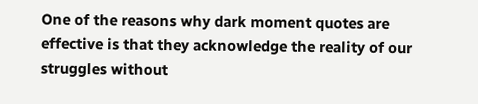One of the reasons why dark moment quotes are effective is that they acknowledge the reality of our struggles without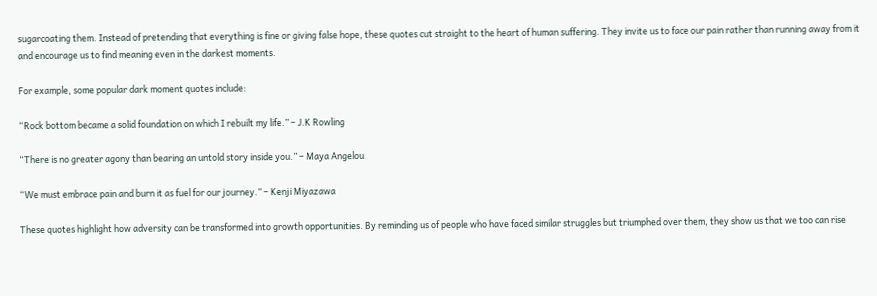sugarcoating them. Instead of pretending that everything is fine or giving false hope, these quotes cut straight to the heart of human suffering. They invite us to face our pain rather than running away from it and encourage us to find meaning even in the darkest moments.

For example, some popular dark moment quotes include:

“Rock bottom became a solid foundation on which I rebuilt my life.” – J.K Rowling

“There is no greater agony than bearing an untold story inside you.” – Maya Angelou

“We must embrace pain and burn it as fuel for our journey.” – Kenji Miyazawa

These quotes highlight how adversity can be transformed into growth opportunities. By reminding us of people who have faced similar struggles but triumphed over them, they show us that we too can rise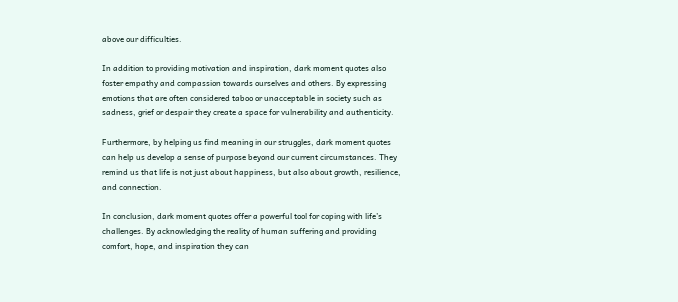above our difficulties.

In addition to providing motivation and inspiration, dark moment quotes also foster empathy and compassion towards ourselves and others. By expressing emotions that are often considered taboo or unacceptable in society such as sadness, grief or despair they create a space for vulnerability and authenticity.

Furthermore, by helping us find meaning in our struggles, dark moment quotes can help us develop a sense of purpose beyond our current circumstances. They remind us that life is not just about happiness, but also about growth, resilience, and connection.

In conclusion, dark moment quotes offer a powerful tool for coping with life’s challenges. By acknowledging the reality of human suffering and providing comfort, hope, and inspiration they can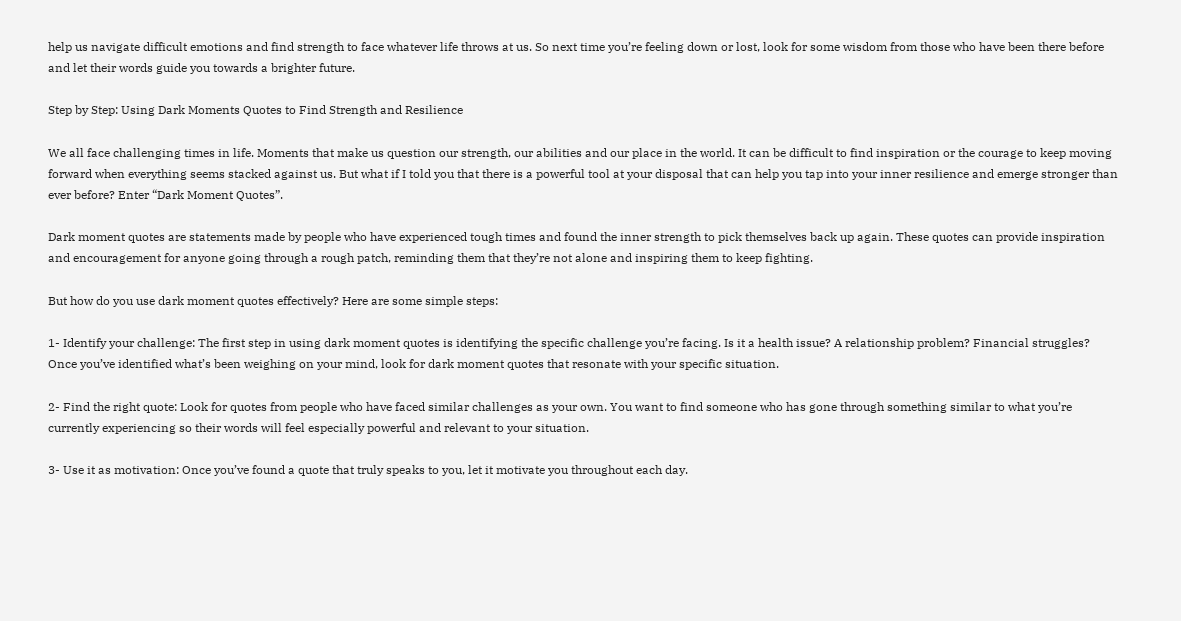help us navigate difficult emotions and find strength to face whatever life throws at us. So next time you’re feeling down or lost, look for some wisdom from those who have been there before and let their words guide you towards a brighter future.

Step by Step: Using Dark Moments Quotes to Find Strength and Resilience

We all face challenging times in life. Moments that make us question our strength, our abilities and our place in the world. It can be difficult to find inspiration or the courage to keep moving forward when everything seems stacked against us. But what if I told you that there is a powerful tool at your disposal that can help you tap into your inner resilience and emerge stronger than ever before? Enter “Dark Moment Quotes”.

Dark moment quotes are statements made by people who have experienced tough times and found the inner strength to pick themselves back up again. These quotes can provide inspiration and encouragement for anyone going through a rough patch, reminding them that they’re not alone and inspiring them to keep fighting.

But how do you use dark moment quotes effectively? Here are some simple steps:

1- Identify your challenge: The first step in using dark moment quotes is identifying the specific challenge you’re facing. Is it a health issue? A relationship problem? Financial struggles? Once you’ve identified what’s been weighing on your mind, look for dark moment quotes that resonate with your specific situation.

2- Find the right quote: Look for quotes from people who have faced similar challenges as your own. You want to find someone who has gone through something similar to what you’re currently experiencing so their words will feel especially powerful and relevant to your situation.

3- Use it as motivation: Once you’ve found a quote that truly speaks to you, let it motivate you throughout each day.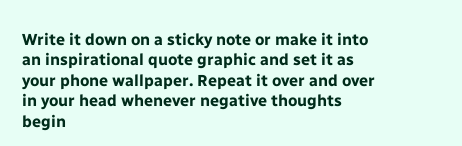Write it down on a sticky note or make it into an inspirational quote graphic and set it as your phone wallpaper. Repeat it over and over in your head whenever negative thoughts begin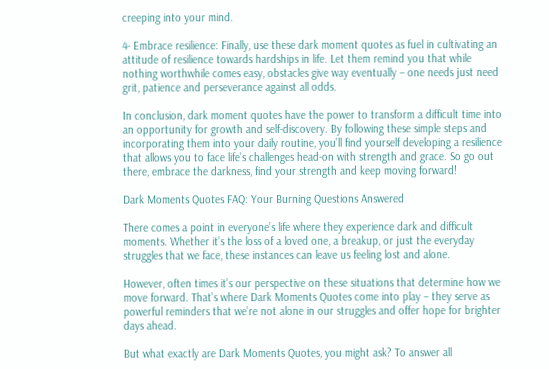creeping into your mind.

4- Embrace resilience: Finally, use these dark moment quotes as fuel in cultivating an attitude of resilience towards hardships in life. Let them remind you that while nothing worthwhile comes easy, obstacles give way eventually – one needs just need grit, patience and perseverance against all odds.

In conclusion, dark moment quotes have the power to transform a difficult time into an opportunity for growth and self-discovery. By following these simple steps and incorporating them into your daily routine, you’ll find yourself developing a resilience that allows you to face life’s challenges head-on with strength and grace. So go out there, embrace the darkness, find your strength and keep moving forward!

Dark Moments Quotes FAQ: Your Burning Questions Answered

There comes a point in everyone’s life where they experience dark and difficult moments. Whether it’s the loss of a loved one, a breakup, or just the everyday struggles that we face, these instances can leave us feeling lost and alone.

However, often times it’s our perspective on these situations that determine how we move forward. That’s where Dark Moments Quotes come into play – they serve as powerful reminders that we’re not alone in our struggles and offer hope for brighter days ahead.

But what exactly are Dark Moments Quotes, you might ask? To answer all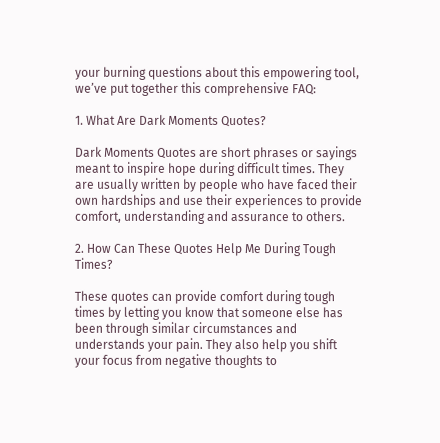your burning questions about this empowering tool, we’ve put together this comprehensive FAQ:

1. What Are Dark Moments Quotes?

Dark Moments Quotes are short phrases or sayings meant to inspire hope during difficult times. They are usually written by people who have faced their own hardships and use their experiences to provide comfort, understanding and assurance to others.

2. How Can These Quotes Help Me During Tough Times?

These quotes can provide comfort during tough times by letting you know that someone else has been through similar circumstances and understands your pain. They also help you shift your focus from negative thoughts to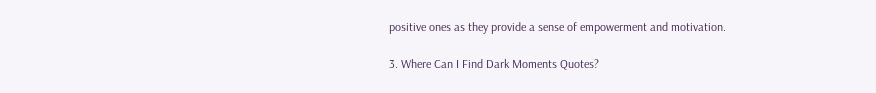positive ones as they provide a sense of empowerment and motivation.

3. Where Can I Find Dark Moments Quotes?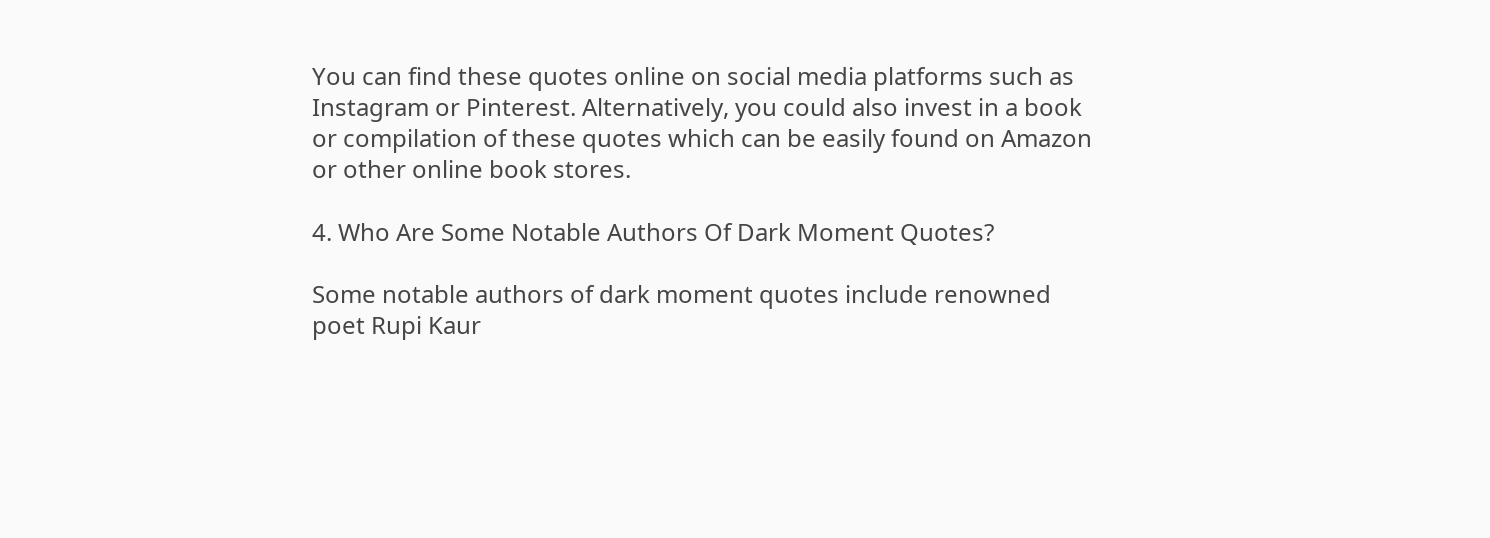You can find these quotes online on social media platforms such as Instagram or Pinterest. Alternatively, you could also invest in a book or compilation of these quotes which can be easily found on Amazon or other online book stores.

4. Who Are Some Notable Authors Of Dark Moment Quotes?

Some notable authors of dark moment quotes include renowned poet Rupi Kaur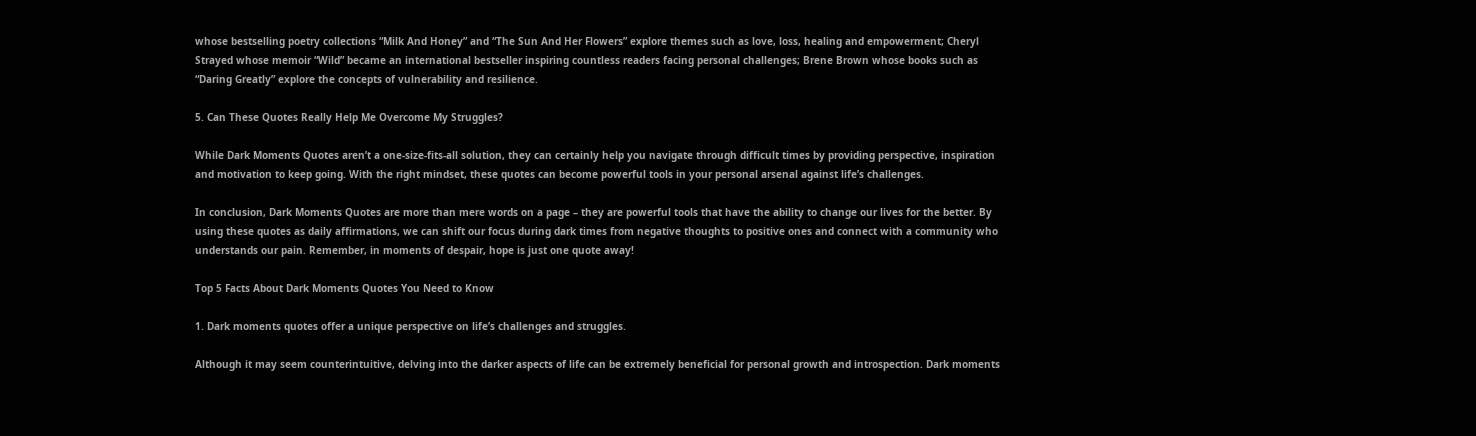whose bestselling poetry collections “Milk And Honey” and “The Sun And Her Flowers” explore themes such as love, loss, healing and empowerment; Cheryl Strayed whose memoir “Wild” became an international bestseller inspiring countless readers facing personal challenges; Brene Brown whose books such as “Daring Greatly” explore the concepts of vulnerability and resilience.

5. Can These Quotes Really Help Me Overcome My Struggles?

While Dark Moments Quotes aren’t a one-size-fits-all solution, they can certainly help you navigate through difficult times by providing perspective, inspiration and motivation to keep going. With the right mindset, these quotes can become powerful tools in your personal arsenal against life’s challenges.

In conclusion, Dark Moments Quotes are more than mere words on a page – they are powerful tools that have the ability to change our lives for the better. By using these quotes as daily affirmations, we can shift our focus during dark times from negative thoughts to positive ones and connect with a community who understands our pain. Remember, in moments of despair, hope is just one quote away!

Top 5 Facts About Dark Moments Quotes You Need to Know

1. Dark moments quotes offer a unique perspective on life’s challenges and struggles.

Although it may seem counterintuitive, delving into the darker aspects of life can be extremely beneficial for personal growth and introspection. Dark moments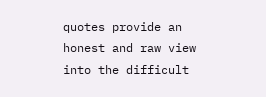quotes provide an honest and raw view into the difficult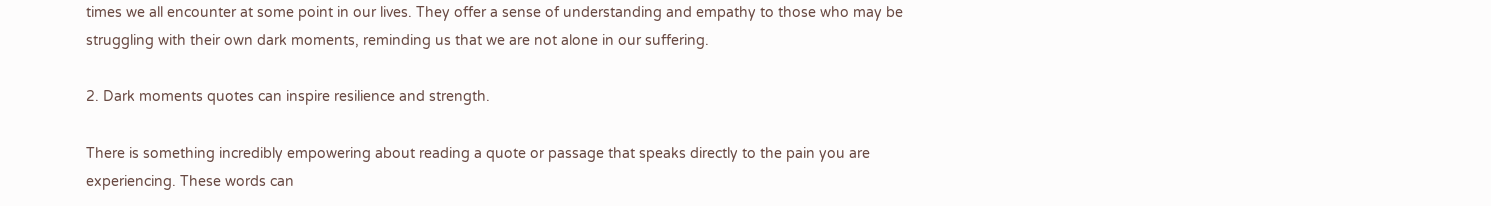times we all encounter at some point in our lives. They offer a sense of understanding and empathy to those who may be struggling with their own dark moments, reminding us that we are not alone in our suffering.

2. Dark moments quotes can inspire resilience and strength.

There is something incredibly empowering about reading a quote or passage that speaks directly to the pain you are experiencing. These words can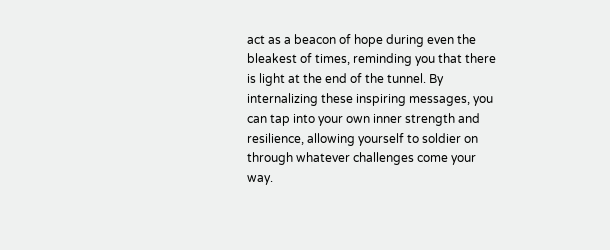act as a beacon of hope during even the bleakest of times, reminding you that there is light at the end of the tunnel. By internalizing these inspiring messages, you can tap into your own inner strength and resilience, allowing yourself to soldier on through whatever challenges come your way.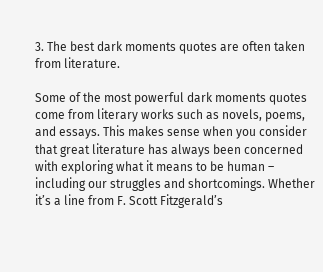3. The best dark moments quotes are often taken from literature.

Some of the most powerful dark moments quotes come from literary works such as novels, poems, and essays. This makes sense when you consider that great literature has always been concerned with exploring what it means to be human – including our struggles and shortcomings. Whether it’s a line from F. Scott Fitzgerald’s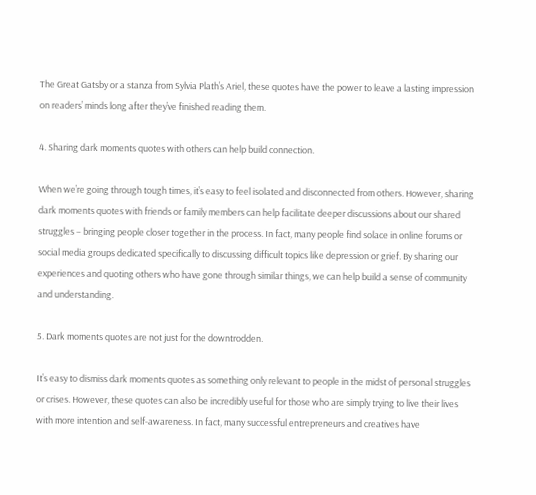The Great Gatsby or a stanza from Sylvia Plath’s Ariel, these quotes have the power to leave a lasting impression on readers’ minds long after they’ve finished reading them.

4. Sharing dark moments quotes with others can help build connection.

When we’re going through tough times, it’s easy to feel isolated and disconnected from others. However, sharing dark moments quotes with friends or family members can help facilitate deeper discussions about our shared struggles – bringing people closer together in the process. In fact, many people find solace in online forums or social media groups dedicated specifically to discussing difficult topics like depression or grief. By sharing our experiences and quoting others who have gone through similar things, we can help build a sense of community and understanding.

5. Dark moments quotes are not just for the downtrodden.

It’s easy to dismiss dark moments quotes as something only relevant to people in the midst of personal struggles or crises. However, these quotes can also be incredibly useful for those who are simply trying to live their lives with more intention and self-awareness. In fact, many successful entrepreneurs and creatives have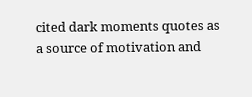cited dark moments quotes as a source of motivation and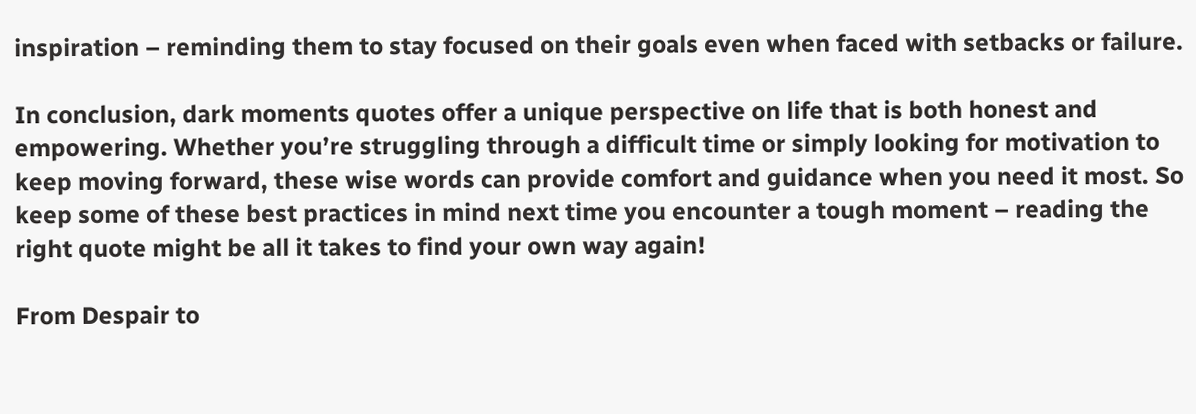inspiration – reminding them to stay focused on their goals even when faced with setbacks or failure.

In conclusion, dark moments quotes offer a unique perspective on life that is both honest and empowering. Whether you’re struggling through a difficult time or simply looking for motivation to keep moving forward, these wise words can provide comfort and guidance when you need it most. So keep some of these best practices in mind next time you encounter a tough moment – reading the right quote might be all it takes to find your own way again!

From Despair to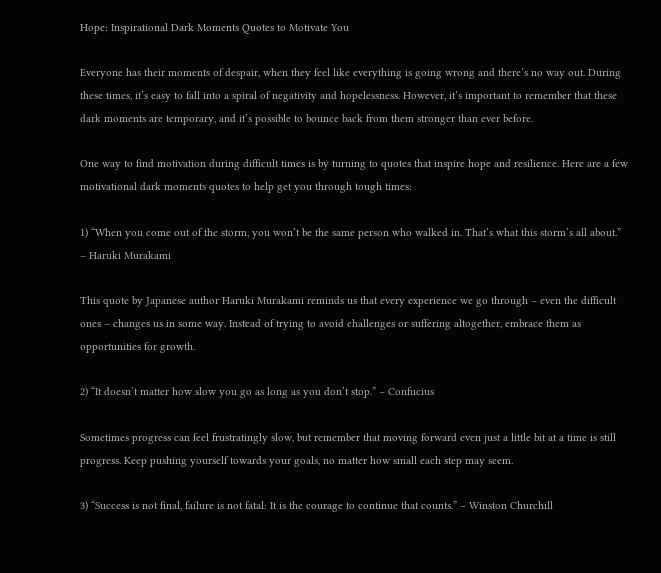Hope: Inspirational Dark Moments Quotes to Motivate You

Everyone has their moments of despair, when they feel like everything is going wrong and there’s no way out. During these times, it’s easy to fall into a spiral of negativity and hopelessness. However, it’s important to remember that these dark moments are temporary, and it’s possible to bounce back from them stronger than ever before.

One way to find motivation during difficult times is by turning to quotes that inspire hope and resilience. Here are a few motivational dark moments quotes to help get you through tough times:

1) “When you come out of the storm, you won’t be the same person who walked in. That’s what this storm’s all about.” – Haruki Murakami

This quote by Japanese author Haruki Murakami reminds us that every experience we go through – even the difficult ones – changes us in some way. Instead of trying to avoid challenges or suffering altogether, embrace them as opportunities for growth.

2) “It doesn’t matter how slow you go as long as you don’t stop.” – Confucius

Sometimes progress can feel frustratingly slow, but remember that moving forward even just a little bit at a time is still progress. Keep pushing yourself towards your goals, no matter how small each step may seem.

3) “Success is not final, failure is not fatal: It is the courage to continue that counts.” – Winston Churchill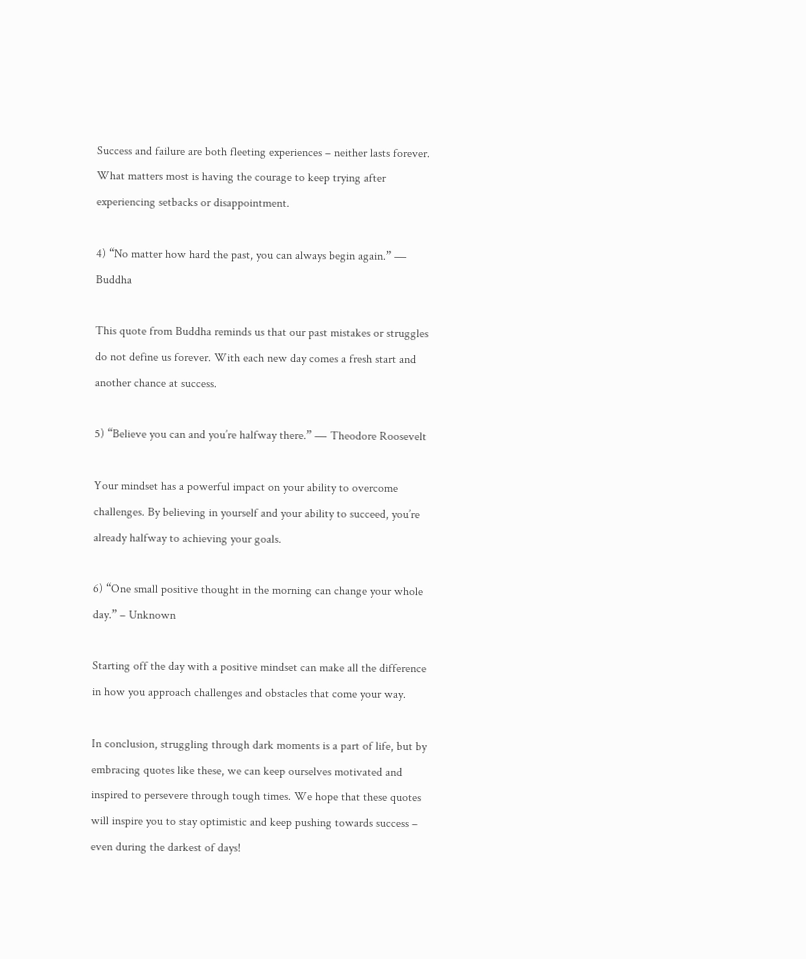Success and failure are both fleeting experiences – neither lasts forever. What matters most is having the courage to keep trying after experiencing setbacks or disappointment.

4) “No matter how hard the past, you can always begin again.” ― Buddha

This quote from Buddha reminds us that our past mistakes or struggles do not define us forever. With each new day comes a fresh start and another chance at success.

5) “Believe you can and you’re halfway there.” ― Theodore Roosevelt

Your mindset has a powerful impact on your ability to overcome challenges. By believing in yourself and your ability to succeed, you’re already halfway to achieving your goals.

6) “One small positive thought in the morning can change your whole day.” – Unknown

Starting off the day with a positive mindset can make all the difference in how you approach challenges and obstacles that come your way.

In conclusion, struggling through dark moments is a part of life, but by embracing quotes like these, we can keep ourselves motivated and inspired to persevere through tough times. We hope that these quotes will inspire you to stay optimistic and keep pushing towards success – even during the darkest of days!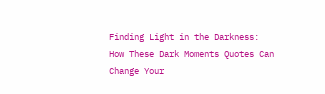Finding Light in the Darkness: How These Dark Moments Quotes Can Change Your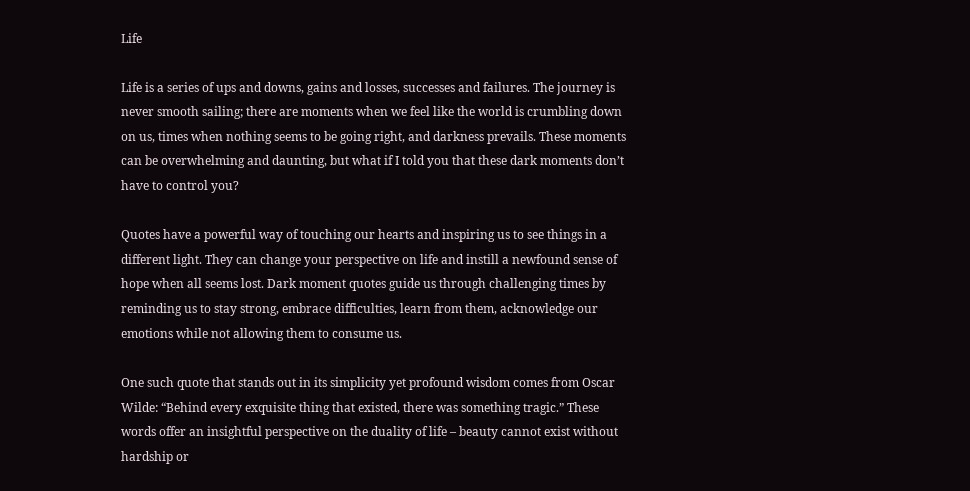Life

Life is a series of ups and downs, gains and losses, successes and failures. The journey is never smooth sailing; there are moments when we feel like the world is crumbling down on us, times when nothing seems to be going right, and darkness prevails. These moments can be overwhelming and daunting, but what if I told you that these dark moments don’t have to control you?

Quotes have a powerful way of touching our hearts and inspiring us to see things in a different light. They can change your perspective on life and instill a newfound sense of hope when all seems lost. Dark moment quotes guide us through challenging times by reminding us to stay strong, embrace difficulties, learn from them, acknowledge our emotions while not allowing them to consume us.

One such quote that stands out in its simplicity yet profound wisdom comes from Oscar Wilde: “Behind every exquisite thing that existed, there was something tragic.” These words offer an insightful perspective on the duality of life – beauty cannot exist without hardship or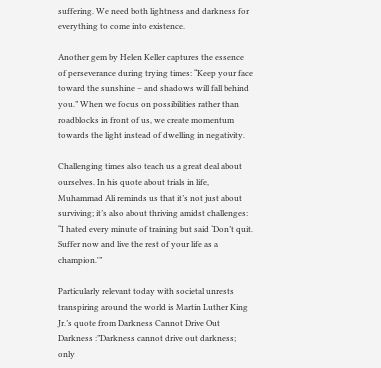suffering. We need both lightness and darkness for everything to come into existence.

Another gem by Helen Keller captures the essence of perseverance during trying times: “Keep your face toward the sunshine – and shadows will fall behind you.” When we focus on possibilities rather than roadblocks in front of us, we create momentum towards the light instead of dwelling in negativity.

Challenging times also teach us a great deal about ourselves. In his quote about trials in life, Muhammad Ali reminds us that it’s not just about surviving; it’s also about thriving amidst challenges: “I hated every minute of training but said ‘Don’t quit. Suffer now and live the rest of your life as a champion.'”

Particularly relevant today with societal unrests transpiring around the world is Martin Luther King Jr.’s quote from Darkness Cannot Drive Out Darkness :”Darkness cannot drive out darkness; only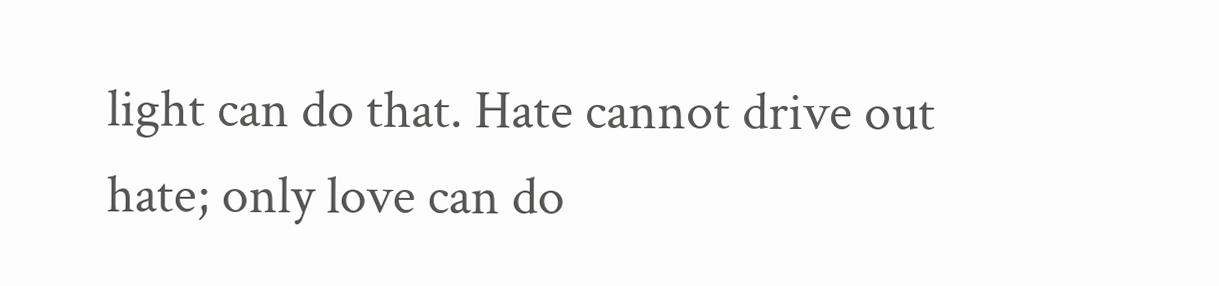light can do that. Hate cannot drive out hate; only love can do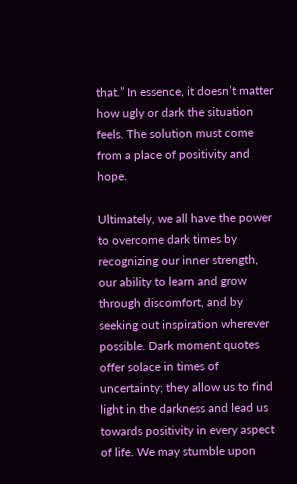that.” In essence, it doesn’t matter how ugly or dark the situation feels. The solution must come from a place of positivity and hope.

Ultimately, we all have the power to overcome dark times by recognizing our inner strength, our ability to learn and grow through discomfort, and by seeking out inspiration wherever possible. Dark moment quotes offer solace in times of uncertainty; they allow us to find light in the darkness and lead us towards positivity in every aspect of life. We may stumble upon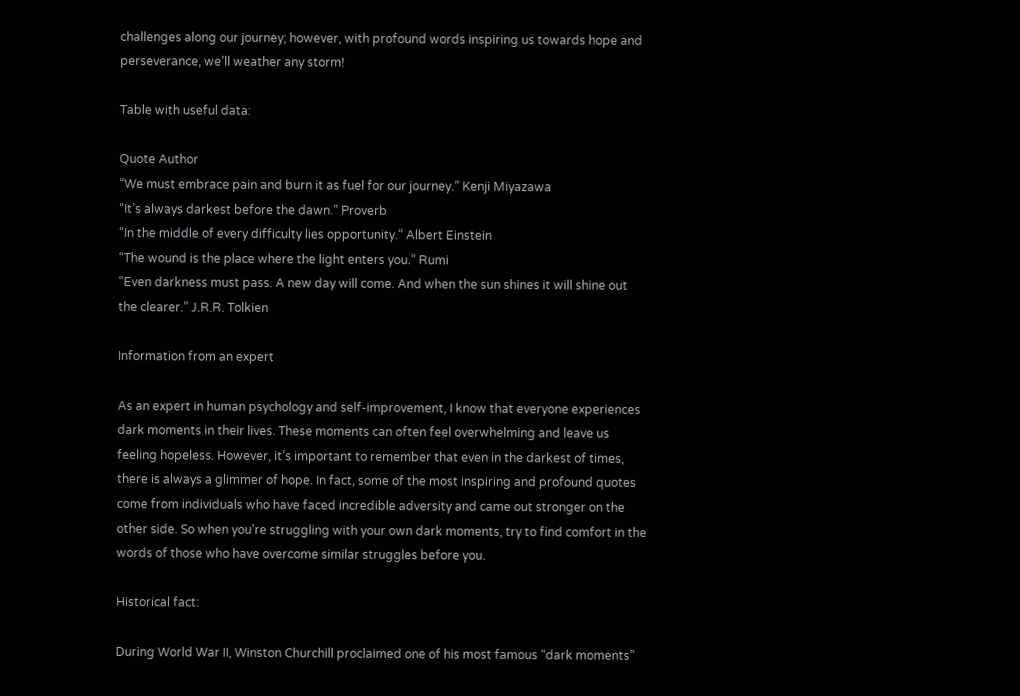challenges along our journey; however, with profound words inspiring us towards hope and perseverance, we’ll weather any storm!

Table with useful data:

Quote Author
“We must embrace pain and burn it as fuel for our journey.” Kenji Miyazawa
“It’s always darkest before the dawn.” Proverb
“In the middle of every difficulty lies opportunity.” Albert Einstein
“The wound is the place where the light enters you.” Rumi
“Even darkness must pass. A new day will come. And when the sun shines it will shine out the clearer.” J.R.R. Tolkien

Information from an expert

As an expert in human psychology and self-improvement, I know that everyone experiences dark moments in their lives. These moments can often feel overwhelming and leave us feeling hopeless. However, it’s important to remember that even in the darkest of times, there is always a glimmer of hope. In fact, some of the most inspiring and profound quotes come from individuals who have faced incredible adversity and came out stronger on the other side. So when you’re struggling with your own dark moments, try to find comfort in the words of those who have overcome similar struggles before you.

Historical fact:

During World War II, Winston Churchill proclaimed one of his most famous “dark moments”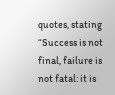quotes, stating “Success is not final, failure is not fatal: it is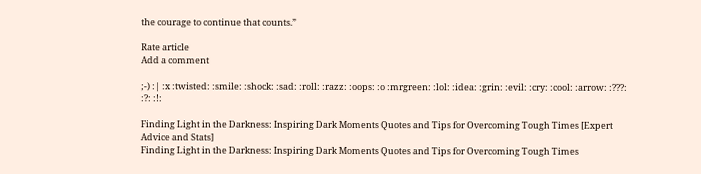the courage to continue that counts.”

Rate article
Add a comment

;-) :| :x :twisted: :smile: :shock: :sad: :roll: :razz: :oops: :o :mrgreen: :lol: :idea: :grin: :evil: :cry: :cool: :arrow: :???: :?: :!:

Finding Light in the Darkness: Inspiring Dark Moments Quotes and Tips for Overcoming Tough Times [Expert Advice and Stats]
Finding Light in the Darkness: Inspiring Dark Moments Quotes and Tips for Overcoming Tough Times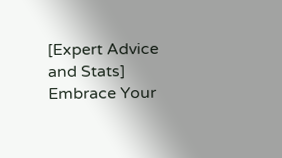[Expert Advice and Stats]
Embrace Your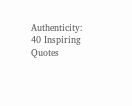Authenticity: 40 Inspiring Quotes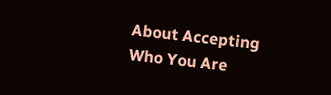About Accepting Who You Are